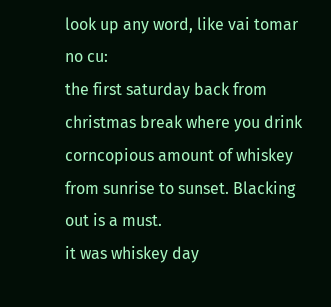look up any word, like vai tomar no cu:
the first saturday back from christmas break where you drink corncopious amount of whiskey from sunrise to sunset. Blacking out is a must.
it was whiskey day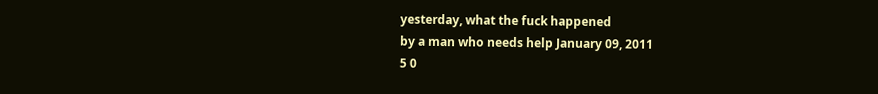yesterday, what the fuck happened
by a man who needs help January 09, 2011
5 0